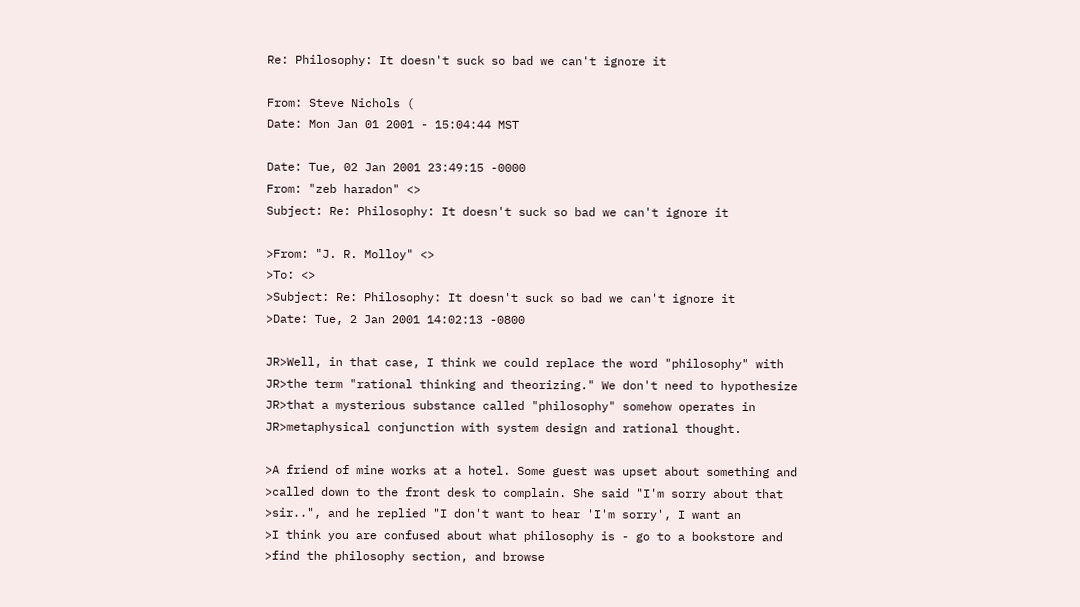Re: Philosophy: It doesn't suck so bad we can't ignore it

From: Steve Nichols (
Date: Mon Jan 01 2001 - 15:04:44 MST

Date: Tue, 02 Jan 2001 23:49:15 -0000
From: "zeb haradon" <>
Subject: Re: Philosophy: It doesn't suck so bad we can't ignore it

>From: "J. R. Molloy" <>
>To: <>
>Subject: Re: Philosophy: It doesn't suck so bad we can't ignore it
>Date: Tue, 2 Jan 2001 14:02:13 -0800

JR>Well, in that case, I think we could replace the word "philosophy" with
JR>the term "rational thinking and theorizing." We don't need to hypothesize
JR>that a mysterious substance called "philosophy" somehow operates in
JR>metaphysical conjunction with system design and rational thought.

>A friend of mine works at a hotel. Some guest was upset about something and
>called down to the front desk to complain. She said "I'm sorry about that
>sir..", and he replied "I don't want to hear 'I'm sorry', I want an
>I think you are confused about what philosophy is - go to a bookstore and
>find the philosophy section, and browse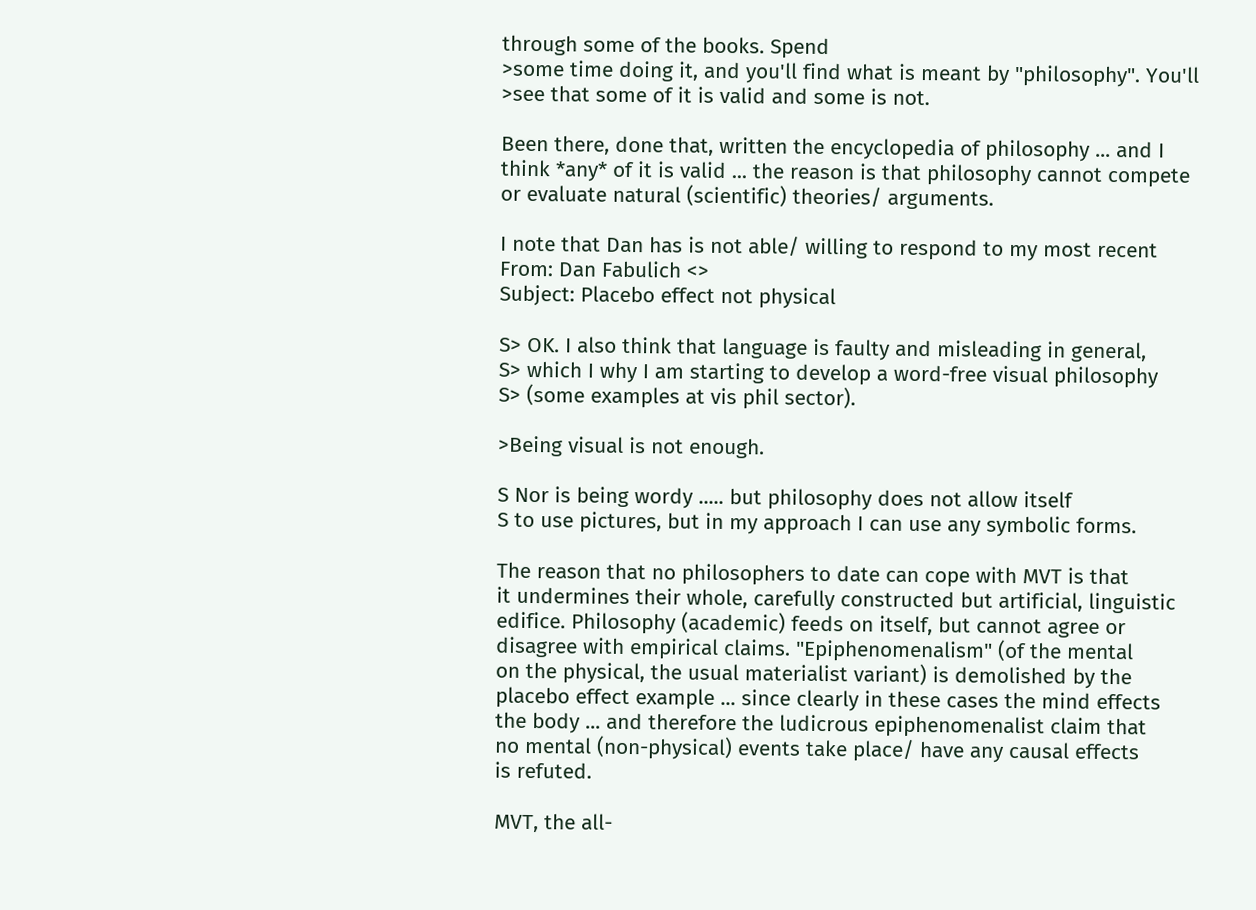through some of the books. Spend
>some time doing it, and you'll find what is meant by "philosophy". You'll
>see that some of it is valid and some is not.

Been there, done that, written the encyclopedia of philosophy ... and I
think *any* of it is valid ... the reason is that philosophy cannot compete
or evaluate natural (scientific) theories/ arguments.

I note that Dan has is not able/ willing to respond to my most recent
From: Dan Fabulich <>
Subject: Placebo effect not physical

S> OK. I also think that language is faulty and misleading in general,
S> which I why I am starting to develop a word-free visual philosophy
S> (some examples at vis phil sector).

>Being visual is not enough.

S Nor is being wordy ..... but philosophy does not allow itself
S to use pictures, but in my approach I can use any symbolic forms.

The reason that no philosophers to date can cope with MVT is that
it undermines their whole, carefully constructed but artificial, linguistic
edifice. Philosophy (academic) feeds on itself, but cannot agree or
disagree with empirical claims. "Epiphenomenalism" (of the mental
on the physical, the usual materialist variant) is demolished by the
placebo effect example ... since clearly in these cases the mind effects
the body ... and therefore the ludicrous epiphenomenalist claim that
no mental (non-physical) events take place/ have any causal effects
is refuted.

MVT, the all-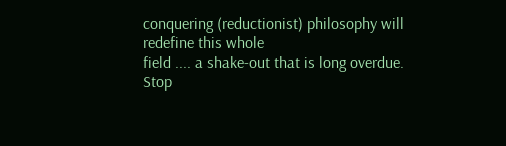conquering (reductionist) philosophy will redefine this whole
field .... a shake-out that is long overdue.
Stop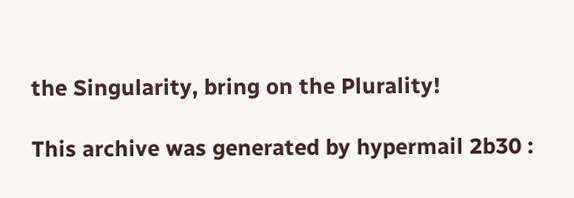the Singularity, bring on the Plurality!

This archive was generated by hypermail 2b30 :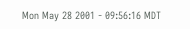Mon May 28 2001 - 09:56:16 MDT